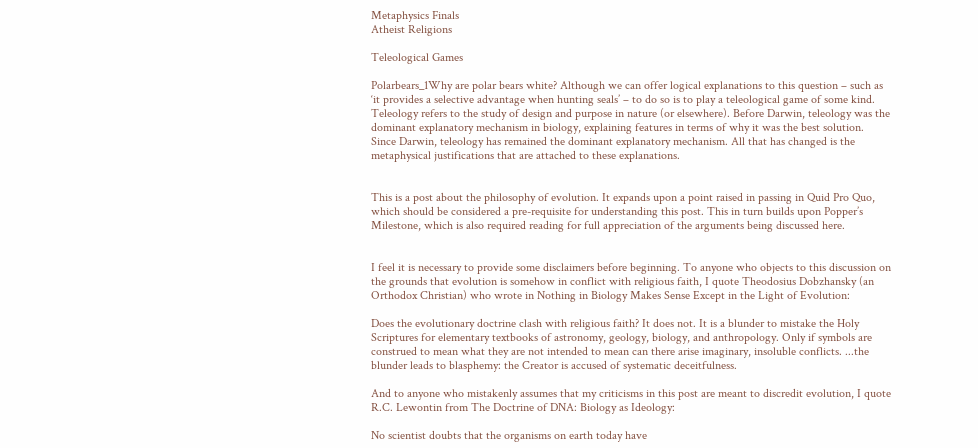Metaphysics Finals
Atheist Religions

Teleological Games

Polarbears_1Why are polar bears white? Although we can offer logical explanations to this question – such as ‘it provides a selective advantage when hunting seals’ – to do so is to play a teleological game of some kind. Teleology refers to the study of design and purpose in nature (or elsewhere). Before Darwin, teleology was the dominant explanatory mechanism in biology, explaining features in terms of why it was the best solution. Since Darwin, teleology has remained the dominant explanatory mechanism. All that has changed is the metaphysical justifications that are attached to these explanations.


This is a post about the philosophy of evolution. It expands upon a point raised in passing in Quid Pro Quo, which should be considered a pre-requisite for understanding this post. This in turn builds upon Popper’s Milestone, which is also required reading for full appreciation of the arguments being discussed here.


I feel it is necessary to provide some disclaimers before beginning. To anyone who objects to this discussion on the grounds that evolution is somehow in conflict with religious faith, I quote Theodosius Dobzhansky (an Orthodox Christian) who wrote in Nothing in Biology Makes Sense Except in the Light of Evolution:

Does the evolutionary doctrine clash with religious faith? It does not. It is a blunder to mistake the Holy Scriptures for elementary textbooks of astronomy, geology, biology, and anthropology. Only if symbols are construed to mean what they are not intended to mean can there arise imaginary, insoluble conflicts. ...the blunder leads to blasphemy: the Creator is accused of systematic deceitfulness.

And to anyone who mistakenly assumes that my criticisms in this post are meant to discredit evolution, I quote R.C. Lewontin from The Doctrine of DNA: Biology as Ideology:

No scientist doubts that the organisms on earth today have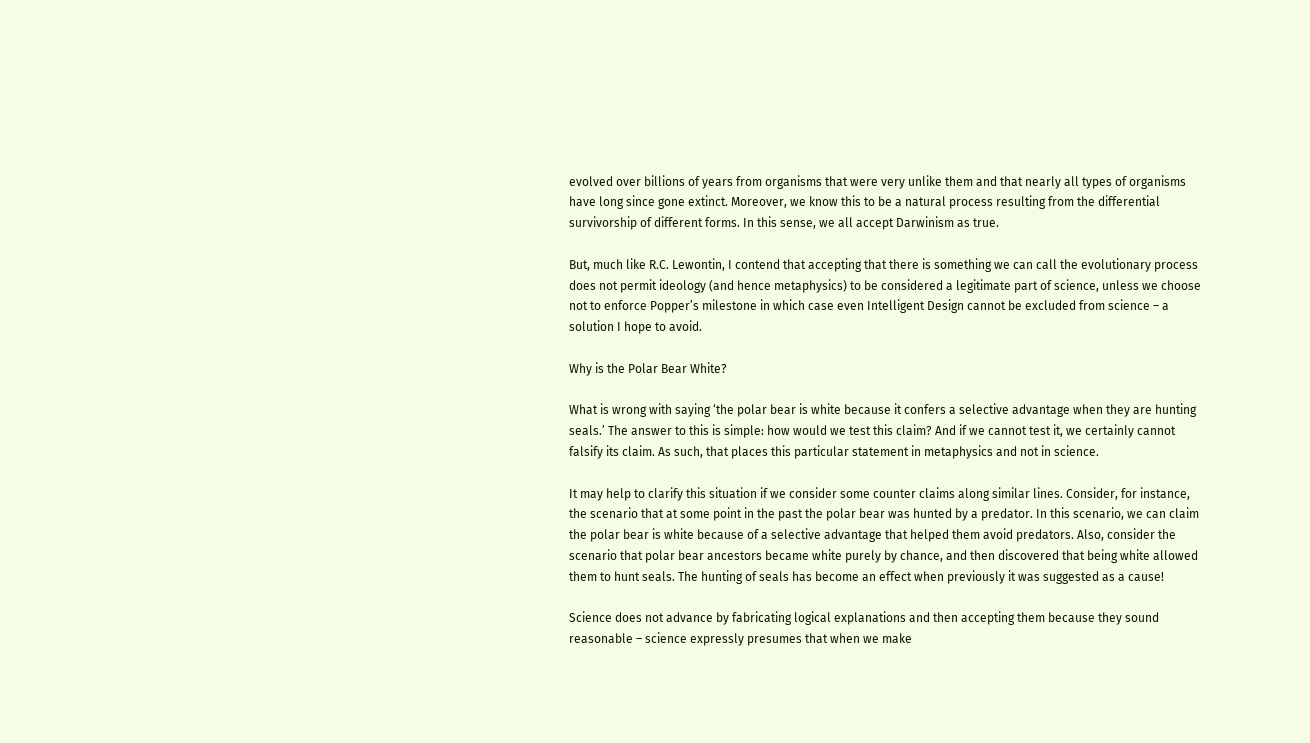evolved over billions of years from organisms that were very unlike them and that nearly all types of organisms have long since gone extinct. Moreover, we know this to be a natural process resulting from the differential survivorship of different forms. In this sense, we all accept Darwinism as true.

But, much like R.C. Lewontin, I contend that accepting that there is something we can call the evolutionary process does not permit ideology (and hence metaphysics) to be considered a legitimate part of science, unless we choose not to enforce Popper’s milestone in which case even Intelligent Design cannot be excluded from science – a solution I hope to avoid.

Why is the Polar Bear White?

What is wrong with saying ‘the polar bear is white because it confers a selective advantage when they are hunting seals.’ The answer to this is simple: how would we test this claim? And if we cannot test it, we certainly cannot falsify its claim. As such, that places this particular statement in metaphysics and not in science.

It may help to clarify this situation if we consider some counter claims along similar lines. Consider, for instance, the scenario that at some point in the past the polar bear was hunted by a predator. In this scenario, we can claim the polar bear is white because of a selective advantage that helped them avoid predators. Also, consider the scenario that polar bear ancestors became white purely by chance, and then discovered that being white allowed them to hunt seals. The hunting of seals has become an effect when previously it was suggested as a cause!

Science does not advance by fabricating logical explanations and then accepting them because they sound reasonable – science expressly presumes that when we make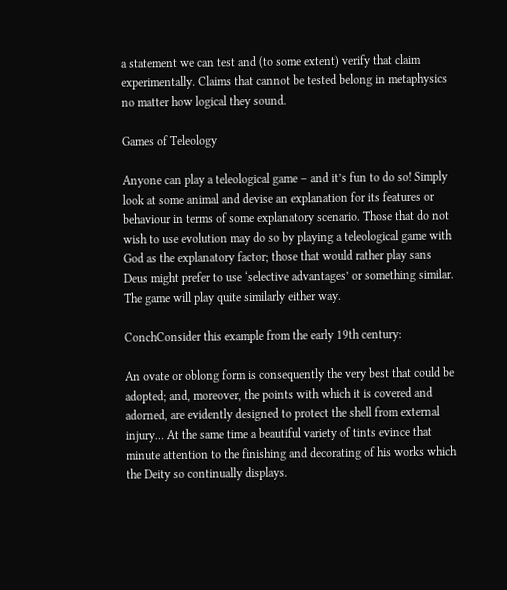a statement we can test and (to some extent) verify that claim experimentally. Claims that cannot be tested belong in metaphysics no matter how logical they sound.

Games of Teleology

Anyone can play a teleological game – and it’s fun to do so! Simply look at some animal and devise an explanation for its features or behaviour in terms of some explanatory scenario. Those that do not wish to use evolution may do so by playing a teleological game with God as the explanatory factor; those that would rather play sans Deus might prefer to use ‘selective advantages’ or something similar. The game will play quite similarly either way.

ConchConsider this example from the early 19th century:

An ovate or oblong form is consequently the very best that could be adopted; and, moreover, the points with which it is covered and adorned, are evidently designed to protect the shell from external injury… At the same time a beautiful variety of tints evince that minute attention to the finishing and decorating of his works which the Deity so continually displays.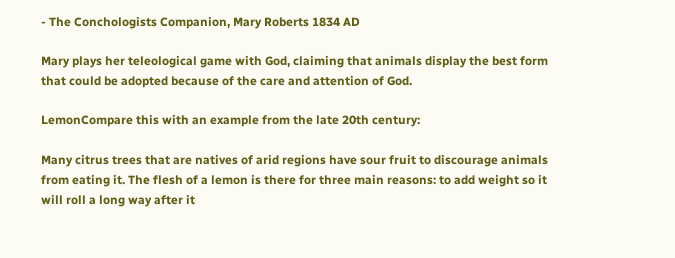- The Conchologists Companion, Mary Roberts 1834 AD

Mary plays her teleological game with God, claiming that animals display the best form that could be adopted because of the care and attention of God.

LemonCompare this with an example from the late 20th century:

Many citrus trees that are natives of arid regions have sour fruit to discourage animals from eating it. The flesh of a lemon is there for three main reasons: to add weight so it will roll a long way after it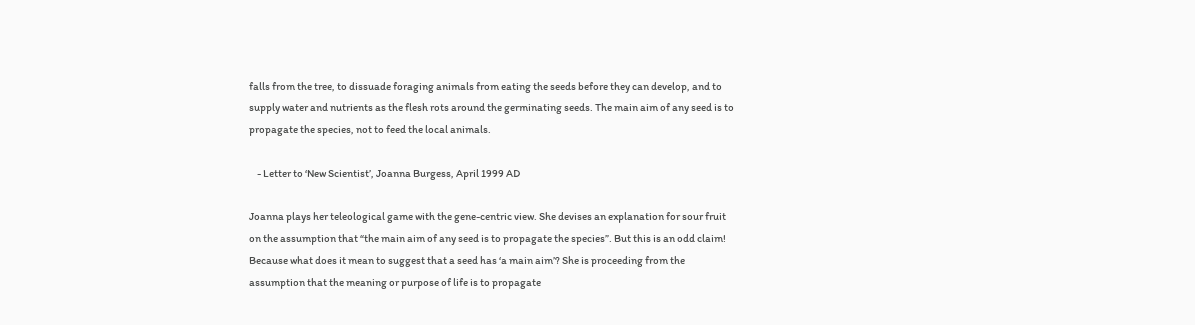falls from the tree, to dissuade foraging animals from eating the seeds before they can develop, and to supply water and nutrients as the flesh rots around the germinating seeds. The main aim of any seed is to propagate the species, not to feed the local animals.

    - Letter to ‘New Scientist’, Joanna Burgess, April 1999 AD

Joanna plays her teleological game with the gene-centric view. She devises an explanation for sour fruit on the assumption that “the main aim of any seed is to propagate the species”. But this is an odd claim! Because what does it mean to suggest that a seed has ‘a main aim’? She is proceeding from the assumption that the meaning or purpose of life is to propagate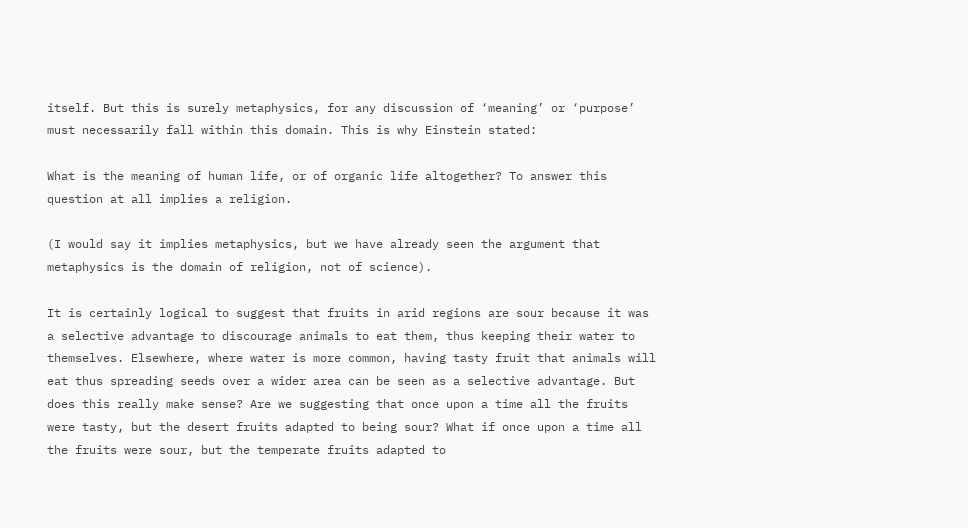itself. But this is surely metaphysics, for any discussion of ‘meaning’ or ‘purpose’ must necessarily fall within this domain. This is why Einstein stated:

What is the meaning of human life, or of organic life altogether? To answer this question at all implies a religion.

(I would say it implies metaphysics, but we have already seen the argument that metaphysics is the domain of religion, not of science).

It is certainly logical to suggest that fruits in arid regions are sour because it was a selective advantage to discourage animals to eat them, thus keeping their water to themselves. Elsewhere, where water is more common, having tasty fruit that animals will eat thus spreading seeds over a wider area can be seen as a selective advantage. But does this really make sense? Are we suggesting that once upon a time all the fruits were tasty, but the desert fruits adapted to being sour? What if once upon a time all the fruits were sour, but the temperate fruits adapted to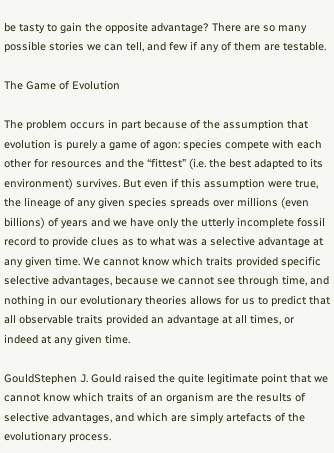be tasty to gain the opposite advantage? There are so many possible stories we can tell, and few if any of them are testable.

The Game of Evolution

The problem occurs in part because of the assumption that evolution is purely a game of agon: species compete with each other for resources and the “fittest” (i.e. the best adapted to its environment) survives. But even if this assumption were true, the lineage of any given species spreads over millions (even billions) of years and we have only the utterly incomplete fossil record to provide clues as to what was a selective advantage at any given time. We cannot know which traits provided specific selective advantages, because we cannot see through time, and nothing in our evolutionary theories allows for us to predict that all observable traits provided an advantage at all times, or indeed at any given time.

GouldStephen J. Gould raised the quite legitimate point that we cannot know which traits of an organism are the results of selective advantages, and which are simply artefacts of the evolutionary process.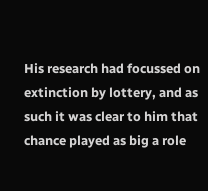His research had focussed on extinction by lottery, and as such it was clear to him that chance played as big a role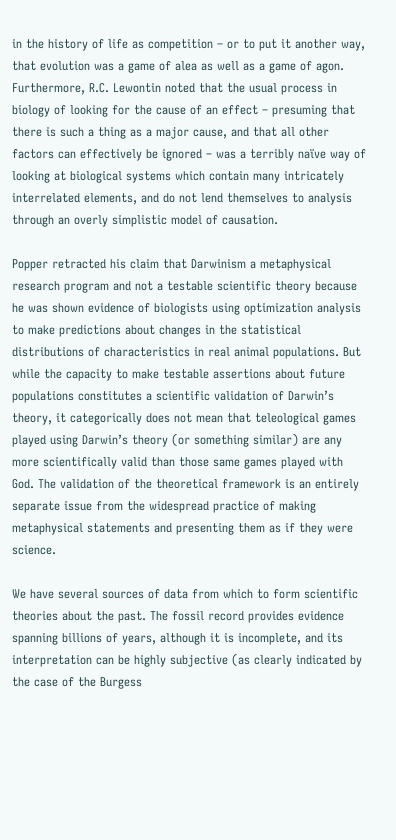in the history of life as competition – or to put it another way, that evolution was a game of alea as well as a game of agon. Furthermore, R.C. Lewontin noted that the usual process in biology of looking for the cause of an effect – presuming that there is such a thing as a major cause, and that all other factors can effectively be ignored – was a terribly naïve way of looking at biological systems which contain many intricately interrelated elements, and do not lend themselves to analysis through an overly simplistic model of causation.

Popper retracted his claim that Darwinism a metaphysical research program and not a testable scientific theory because he was shown evidence of biologists using optimization analysis to make predictions about changes in the statistical distributions of characteristics in real animal populations. But while the capacity to make testable assertions about future populations constitutes a scientific validation of Darwin’s theory, it categorically does not mean that teleological games played using Darwin’s theory (or something similar) are any more scientifically valid than those same games played with God. The validation of the theoretical framework is an entirely separate issue from the widespread practice of making metaphysical statements and presenting them as if they were science.

We have several sources of data from which to form scientific theories about the past. The fossil record provides evidence spanning billions of years, although it is incomplete, and its interpretation can be highly subjective (as clearly indicated by the case of the Burgess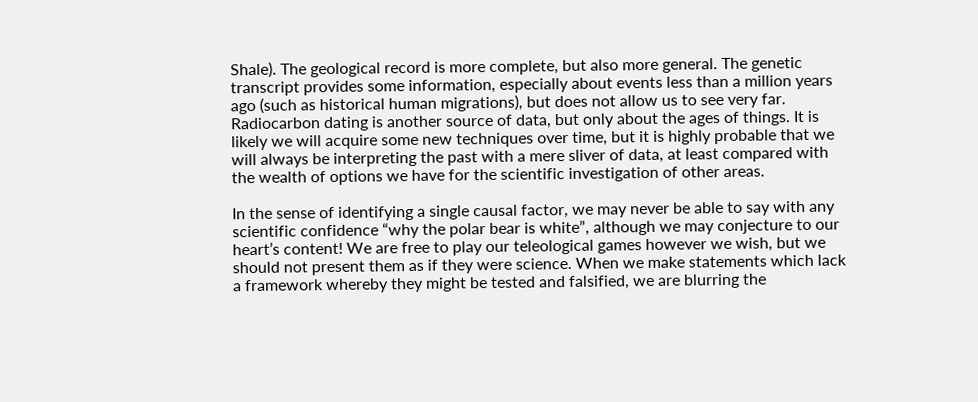Shale). The geological record is more complete, but also more general. The genetic transcript provides some information, especially about events less than a million years ago (such as historical human migrations), but does not allow us to see very far. Radiocarbon dating is another source of data, but only about the ages of things. It is likely we will acquire some new techniques over time, but it is highly probable that we will always be interpreting the past with a mere sliver of data, at least compared with the wealth of options we have for the scientific investigation of other areas.

In the sense of identifying a single causal factor, we may never be able to say with any scientific confidence “why the polar bear is white”, although we may conjecture to our heart’s content! We are free to play our teleological games however we wish, but we should not present them as if they were science. When we make statements which lack a framework whereby they might be tested and falsified, we are blurring the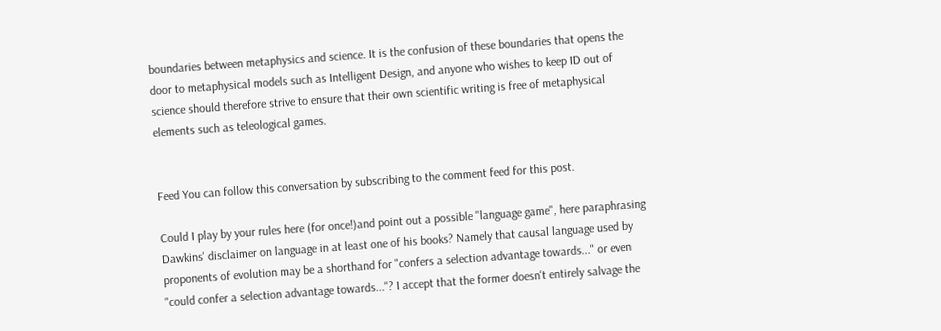boundaries between metaphysics and science. It is the confusion of these boundaries that opens the door to metaphysical models such as Intelligent Design, and anyone who wishes to keep ID out of science should therefore strive to ensure that their own scientific writing is free of metaphysical elements such as teleological games.


Feed You can follow this conversation by subscribing to the comment feed for this post.

Could I play by your rules here (for once!)and point out a possible "language game", here paraphrasing Dawkins' disclaimer on language in at least one of his books? Namely that causal language used by proponents of evolution may be a shorthand for "confers a selection advantage towards..." or even "could confer a selection advantage towards..."? I accept that the former doesn't entirely salvage the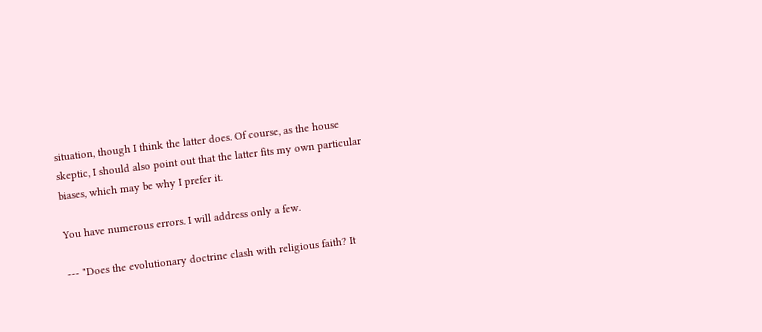situation, though I think the latter does. Of course, as the house skeptic, I should also point out that the latter fits my own particular biases, which may be why I prefer it.

You have numerous errors. I will address only a few.

--- "Does the evolutionary doctrine clash with religious faith? It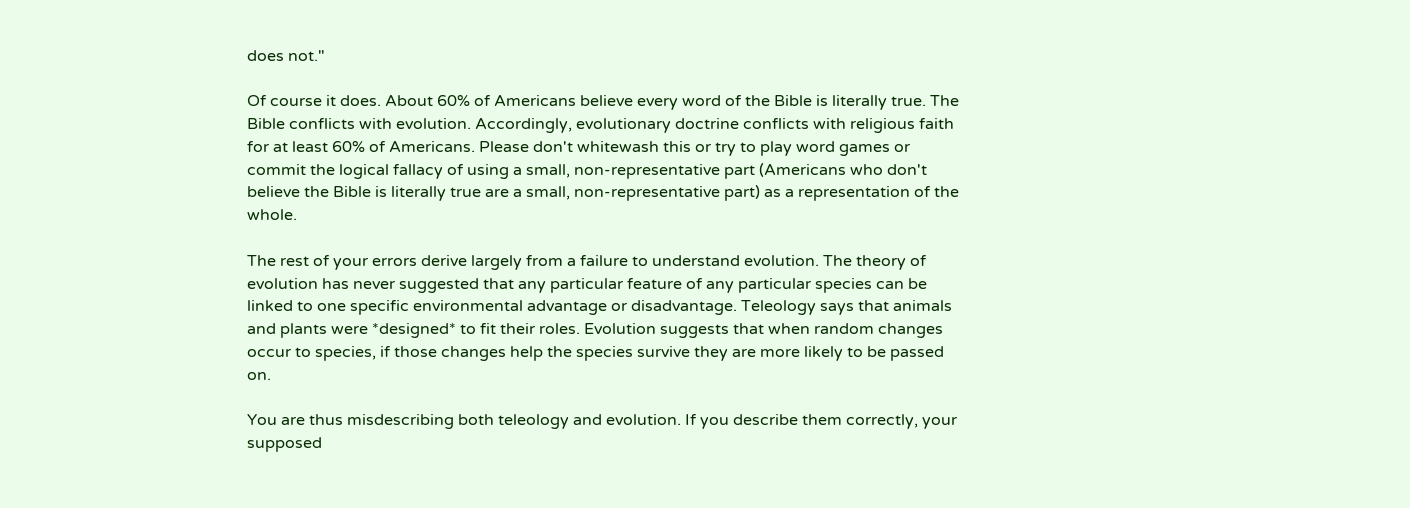does not."

Of course it does. About 60% of Americans believe every word of the Bible is literally true. The Bible conflicts with evolution. Accordingly, evolutionary doctrine conflicts with religious faith for at least 60% of Americans. Please don't whitewash this or try to play word games or commit the logical fallacy of using a small, non-representative part (Americans who don't believe the Bible is literally true are a small, non-representative part) as a representation of the whole.

The rest of your errors derive largely from a failure to understand evolution. The theory of evolution has never suggested that any particular feature of any particular species can be linked to one specific environmental advantage or disadvantage. Teleology says that animals and plants were *designed* to fit their roles. Evolution suggests that when random changes occur to species, if those changes help the species survive they are more likely to be passed on.

You are thus misdescribing both teleology and evolution. If you describe them correctly, your supposed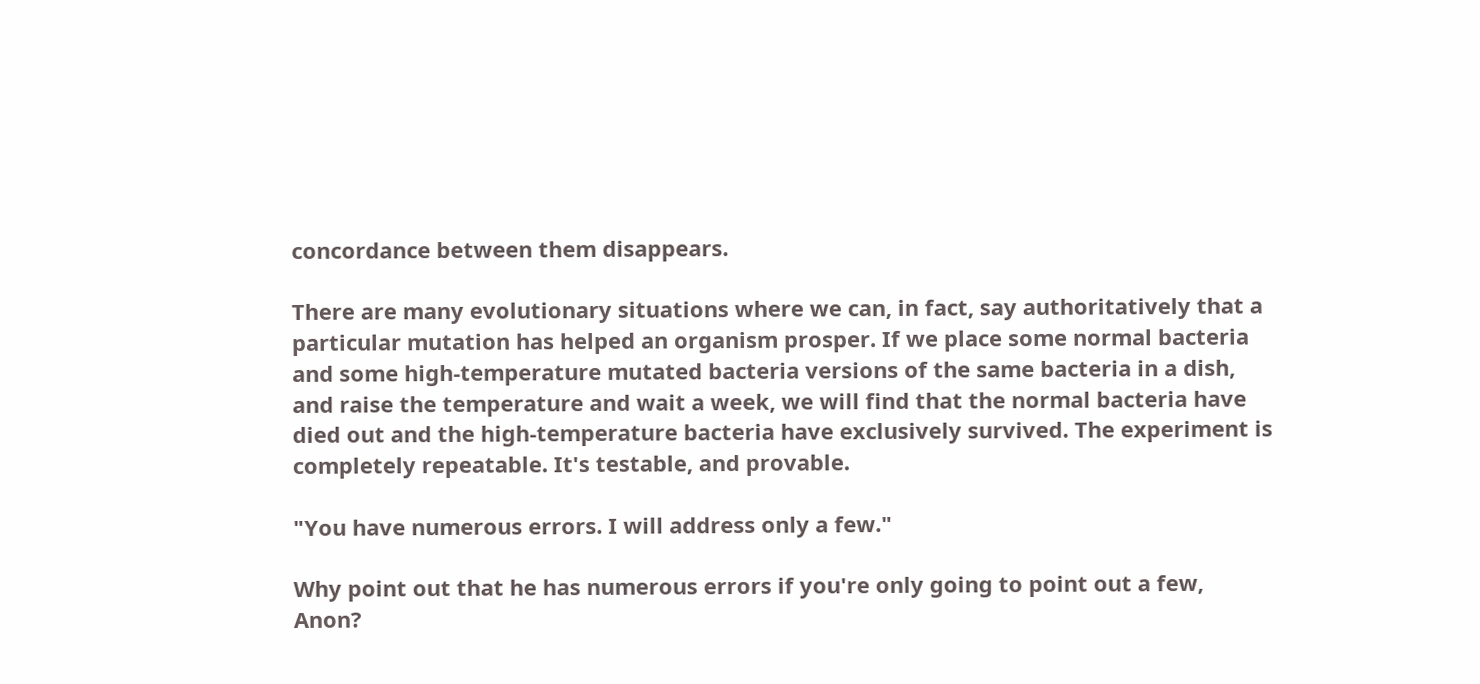concordance between them disappears.

There are many evolutionary situations where we can, in fact, say authoritatively that a particular mutation has helped an organism prosper. If we place some normal bacteria and some high-temperature mutated bacteria versions of the same bacteria in a dish, and raise the temperature and wait a week, we will find that the normal bacteria have died out and the high-temperature bacteria have exclusively survived. The experiment is completely repeatable. It's testable, and provable.

"You have numerous errors. I will address only a few."

Why point out that he has numerous errors if you're only going to point out a few, Anon?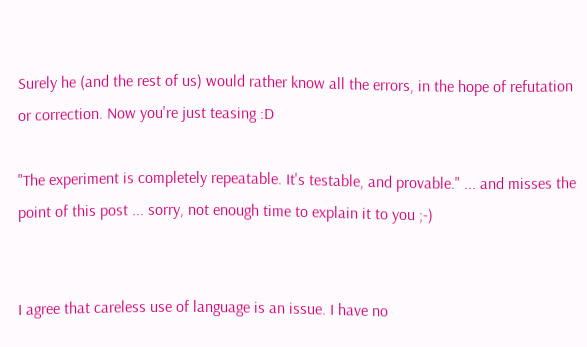Surely he (and the rest of us) would rather know all the errors, in the hope of refutation or correction. Now you're just teasing :D

"The experiment is completely repeatable. It's testable, and provable." ... and misses the point of this post ... sorry, not enough time to explain it to you ;-)


I agree that careless use of language is an issue. I have no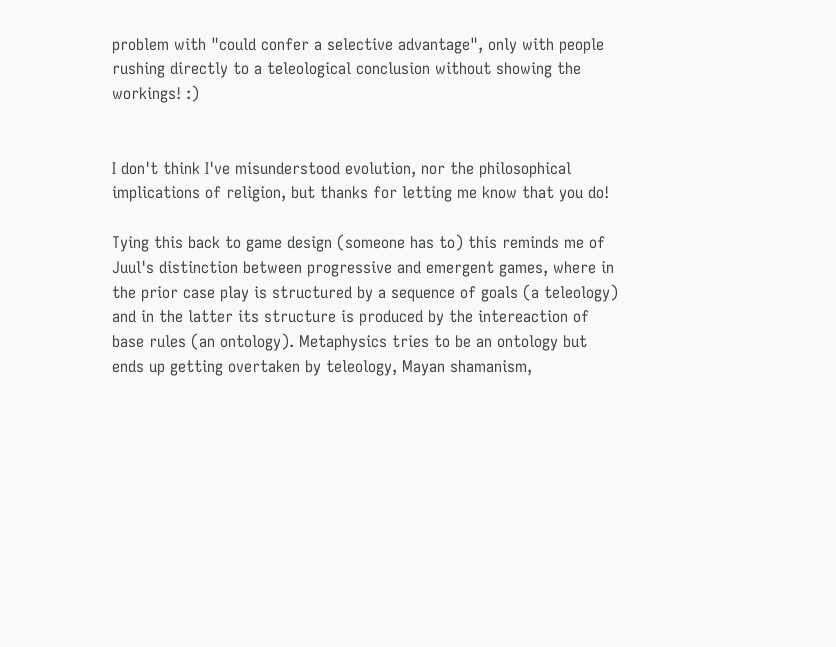problem with "could confer a selective advantage", only with people rushing directly to a teleological conclusion without showing the workings! :)


I don't think I've misunderstood evolution, nor the philosophical implications of religion, but thanks for letting me know that you do!

Tying this back to game design (someone has to) this reminds me of Juul's distinction between progressive and emergent games, where in the prior case play is structured by a sequence of goals (a teleology) and in the latter its structure is produced by the intereaction of base rules (an ontology). Metaphysics tries to be an ontology but ends up getting overtaken by teleology, Mayan shamanism,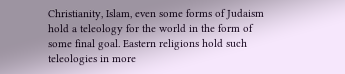Christianity, Islam, even some forms of Judaism hold a teleology for the world in the form of some final goal. Eastern religions hold such teleologies in more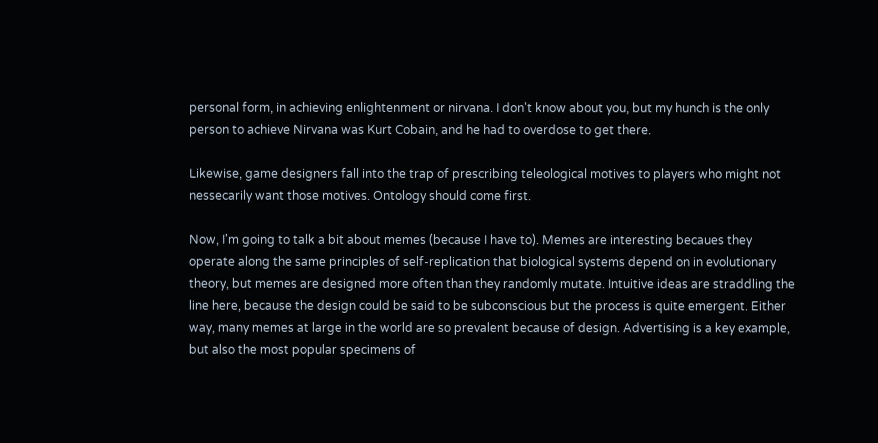personal form, in achieving enlightenment or nirvana. I don't know about you, but my hunch is the only person to achieve Nirvana was Kurt Cobain, and he had to overdose to get there.

Likewise, game designers fall into the trap of prescribing teleological motives to players who might not nessecarily want those motives. Ontology should come first.

Now, I'm going to talk a bit about memes (because I have to). Memes are interesting becaues they operate along the same principles of self-replication that biological systems depend on in evolutionary theory, but memes are designed more often than they randomly mutate. Intuitive ideas are straddling the line here, because the design could be said to be subconscious but the process is quite emergent. Either way, many memes at large in the world are so prevalent because of design. Advertising is a key example, but also the most popular specimens of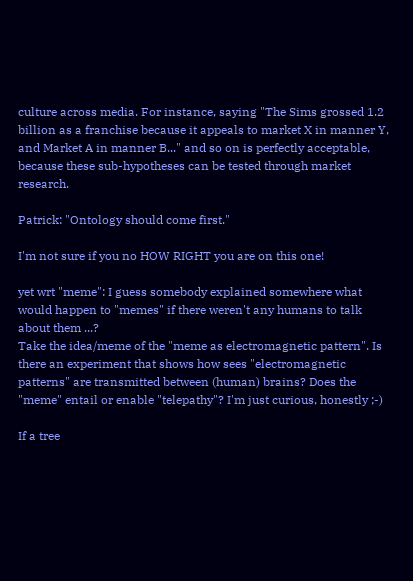culture across media. For instance, saying "The Sims grossed 1.2 billion as a franchise because it appeals to market X in manner Y, and Market A in manner B..." and so on is perfectly acceptable, because these sub-hypotheses can be tested through market research.

Patrick: "Ontology should come first."

I'm not sure if you no HOW RIGHT you are on this one!

yet wrt "meme": I guess somebody explained somewhere what would happen to "memes" if there weren't any humans to talk about them ...?
Take the idea/meme of the "meme as electromagnetic pattern". Is there an experiment that shows how sees "electromagnetic patterns" are transmitted between (human) brains? Does the "meme" entail or enable "telepathy"? I'm just curious, honestly ;-)

If a tree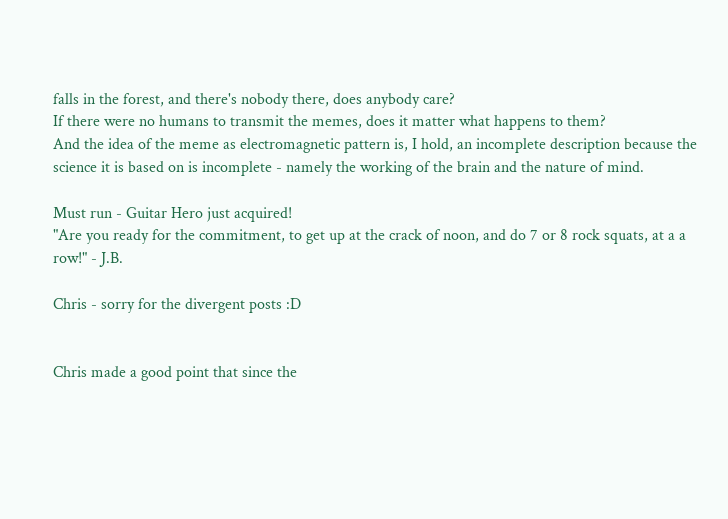falls in the forest, and there's nobody there, does anybody care?
If there were no humans to transmit the memes, does it matter what happens to them?
And the idea of the meme as electromagnetic pattern is, I hold, an incomplete description because the science it is based on is incomplete - namely the working of the brain and the nature of mind.

Must run - Guitar Hero just acquired!
"Are you ready for the commitment, to get up at the crack of noon, and do 7 or 8 rock squats, at a a row!" - J.B.

Chris - sorry for the divergent posts :D


Chris made a good point that since the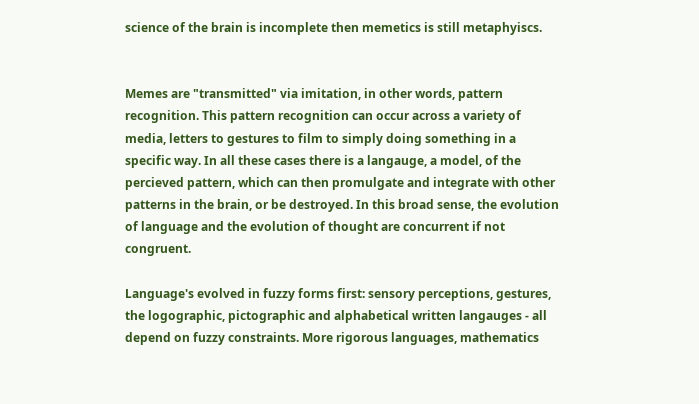science of the brain is incomplete then memetics is still metaphyiscs.


Memes are "transmitted" via imitation, in other words, pattern recognition. This pattern recognition can occur across a variety of media, letters to gestures to film to simply doing something in a specific way. In all these cases there is a langauge, a model, of the percieved pattern, which can then promulgate and integrate with other patterns in the brain, or be destroyed. In this broad sense, the evolution of language and the evolution of thought are concurrent if not congruent.

Language's evolved in fuzzy forms first: sensory perceptions, gestures, the logographic, pictographic and alphabetical written langauges - all depend on fuzzy constraints. More rigorous languages, mathematics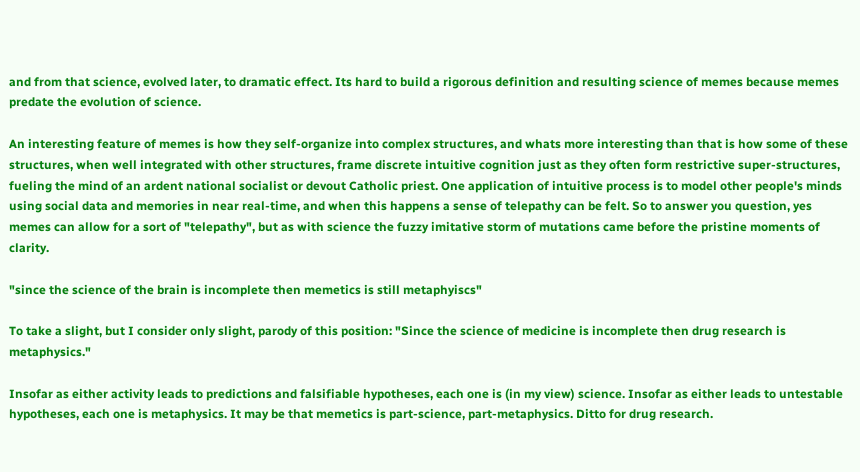and from that science, evolved later, to dramatic effect. Its hard to build a rigorous definition and resulting science of memes because memes predate the evolution of science.

An interesting feature of memes is how they self-organize into complex structures, and whats more interesting than that is how some of these structures, when well integrated with other structures, frame discrete intuitive cognition just as they often form restrictive super-structures, fueling the mind of an ardent national socialist or devout Catholic priest. One application of intuitive process is to model other people's minds using social data and memories in near real-time, and when this happens a sense of telepathy can be felt. So to answer you question, yes memes can allow for a sort of "telepathy", but as with science the fuzzy imitative storm of mutations came before the pristine moments of clarity.

"since the science of the brain is incomplete then memetics is still metaphyiscs"

To take a slight, but I consider only slight, parody of this position: "Since the science of medicine is incomplete then drug research is metaphysics."

Insofar as either activity leads to predictions and falsifiable hypotheses, each one is (in my view) science. Insofar as either leads to untestable hypotheses, each one is metaphysics. It may be that memetics is part-science, part-metaphysics. Ditto for drug research.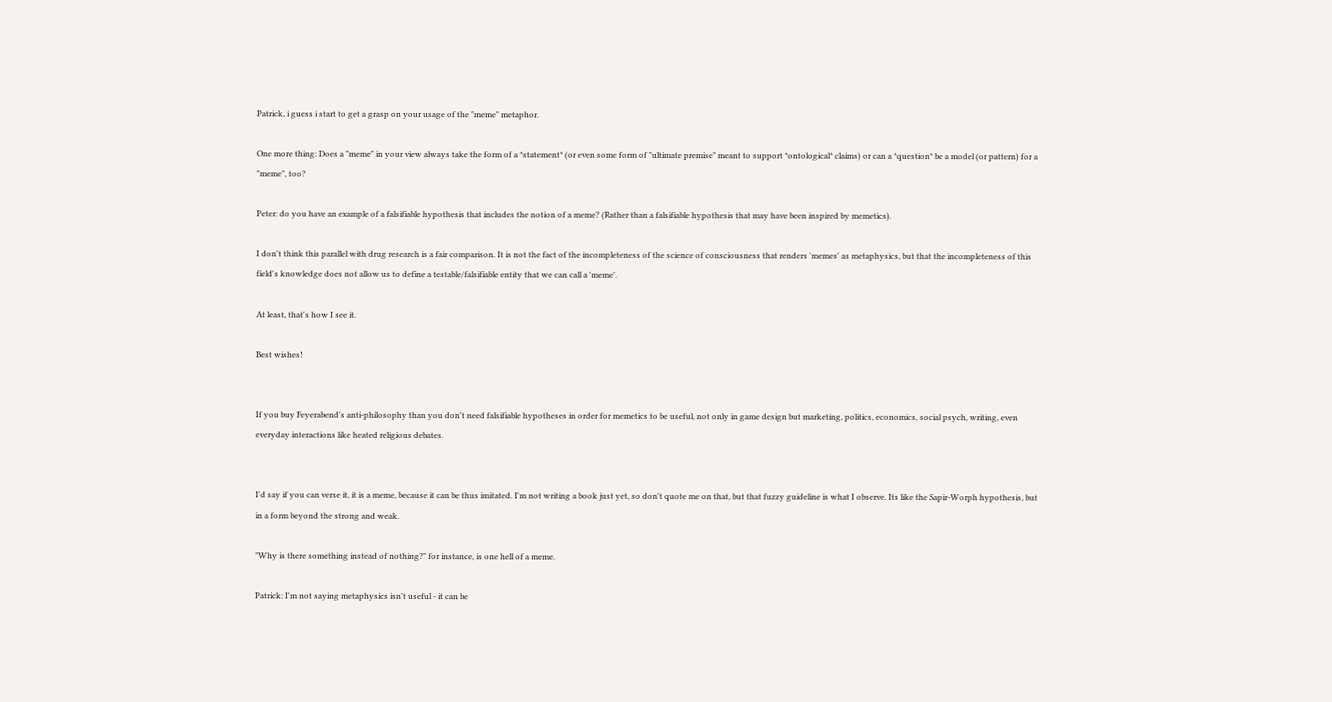Patrick, i guess i start to get a grasp on your usage of the "meme" metaphor.

One more thing: Does a "meme" in your view always take the form of a *statement* (or even some form of "ultimate premise" meant to support *ontological* claims) or can a *question* be a model (or pattern) for a "meme", too?

Peter: do you have an example of a falsifiable hypothesis that includes the notion of a meme? (Rather than a falsifiable hypothesis that may have been inspired by memetics).

I don't think this parallel with drug research is a fair comparison. It is not the fact of the incompleteness of the science of consciousness that renders 'memes' as metaphysics, but that the incompleteness of this field's knowledge does not allow us to define a testable/falsifiable entity that we can call a 'meme'.

At least, that's how I see it.

Best wishes!


If you buy Feyerabend's anti-philosophy than you don't need falsifiable hypotheses in order for memetics to be useful, not only in game design but marketing, politics, economics, social psych, writing, even everyday interactions like heated religious debates.


I'd say if you can verse it, it is a meme, because it can be thus imitated. I'm not writing a book just yet, so don't quote me on that, but that fuzzy guideline is what I observe. Its like the Sapir-Worph hypothesis, but in a form beyond the strong and weak.

"Why is there something instead of nothing?" for instance, is one hell of a meme.

Patrick: I'm not saying metaphysics isn't useful - it can be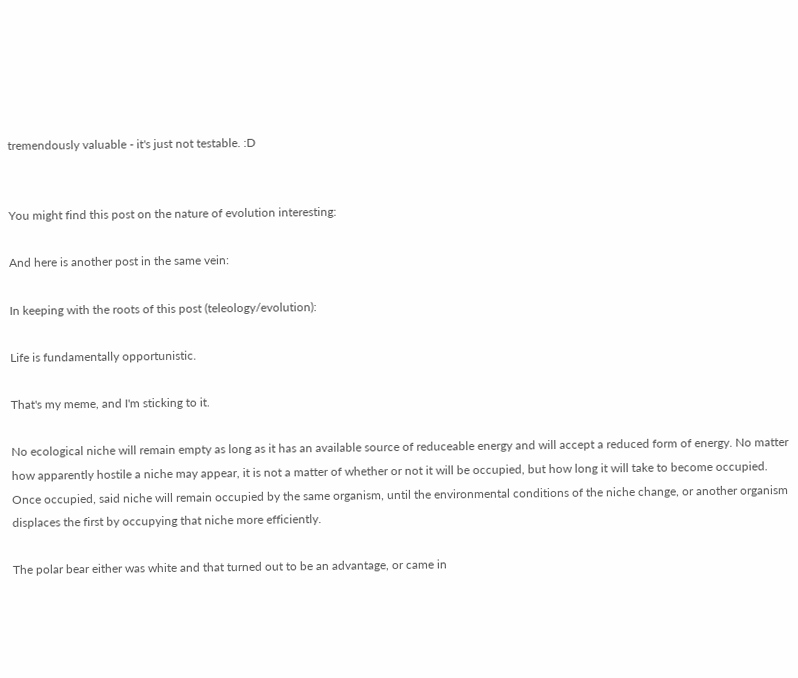tremendously valuable - it's just not testable. :D


You might find this post on the nature of evolution interesting:

And here is another post in the same vein:

In keeping with the roots of this post (teleology/evolution):

Life is fundamentally opportunistic.

That's my meme, and I'm sticking to it.

No ecological niche will remain empty as long as it has an available source of reduceable energy and will accept a reduced form of energy. No matter how apparently hostile a niche may appear, it is not a matter of whether or not it will be occupied, but how long it will take to become occupied. Once occupied, said niche will remain occupied by the same organism, until the environmental conditions of the niche change, or another organism displaces the first by occupying that niche more efficiently.

The polar bear either was white and that turned out to be an advantage, or came in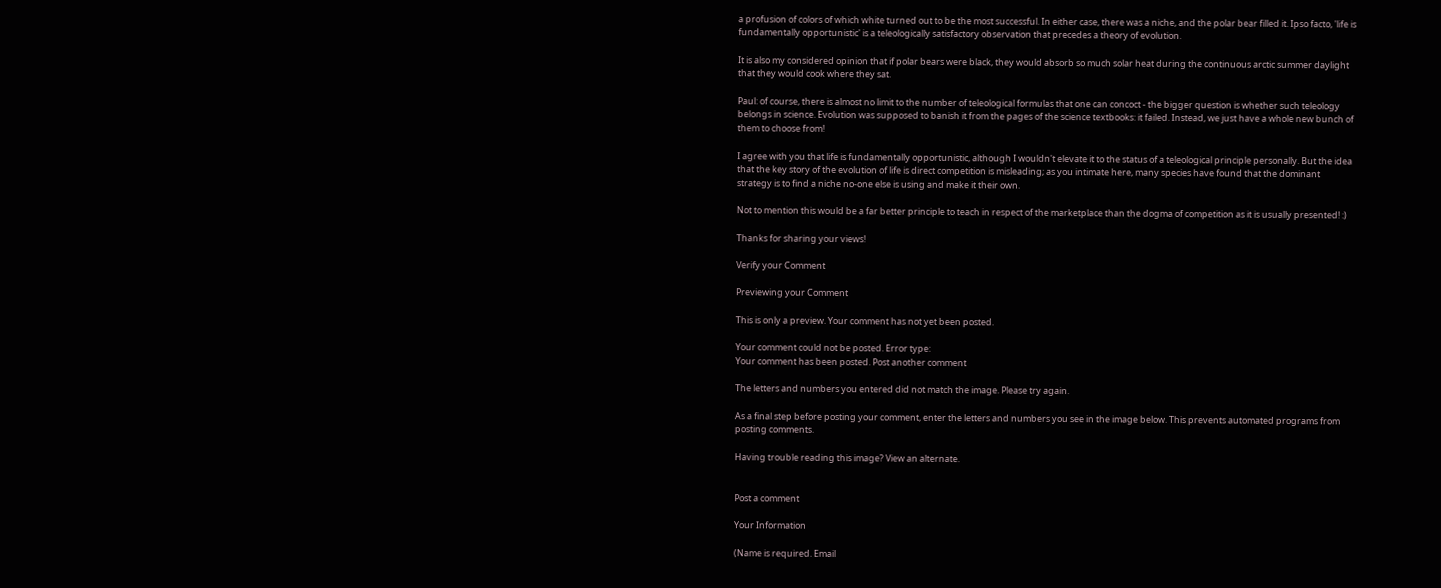a profusion of colors of which white turned out to be the most successful. In either case, there was a niche, and the polar bear filled it. Ipso facto, 'life is fundamentally opportunistic' is a teleologically satisfactory observation that precedes a theory of evolution.

It is also my considered opinion that if polar bears were black, they would absorb so much solar heat during the continuous arctic summer daylight that they would cook where they sat.

Paul: of course, there is almost no limit to the number of teleological formulas that one can concoct - the bigger question is whether such teleology belongs in science. Evolution was supposed to banish it from the pages of the science textbooks: it failed. Instead, we just have a whole new bunch of them to choose from!

I agree with you that life is fundamentally opportunistic, although I wouldn't elevate it to the status of a teleological principle personally. But the idea that the key story of the evolution of life is direct competition is misleading; as you intimate here, many species have found that the dominant strategy is to find a niche no-one else is using and make it their own.

Not to mention this would be a far better principle to teach in respect of the marketplace than the dogma of competition as it is usually presented! :)

Thanks for sharing your views!

Verify your Comment

Previewing your Comment

This is only a preview. Your comment has not yet been posted.

Your comment could not be posted. Error type:
Your comment has been posted. Post another comment

The letters and numbers you entered did not match the image. Please try again.

As a final step before posting your comment, enter the letters and numbers you see in the image below. This prevents automated programs from posting comments.

Having trouble reading this image? View an alternate.


Post a comment

Your Information

(Name is required. Email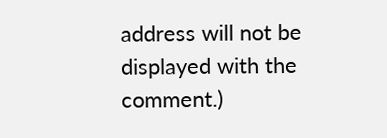address will not be displayed with the comment.)